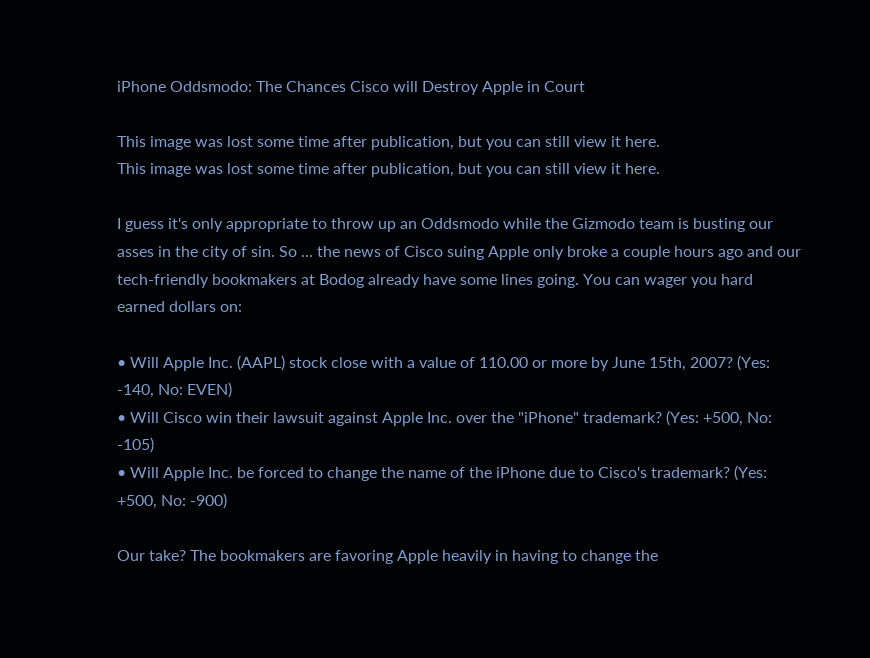iPhone Oddsmodo: The Chances Cisco will Destroy Apple in Court

This image was lost some time after publication, but you can still view it here.
This image was lost some time after publication, but you can still view it here.

I guess it's only appropriate to throw up an Oddsmodo while the Gizmodo team is busting our asses in the city of sin. So ... the news of Cisco suing Apple only broke a couple hours ago and our tech-friendly bookmakers at Bodog already have some lines going. You can wager you hard earned dollars on:

• Will Apple Inc. (AAPL) stock close with a value of 110.00 or more by June 15th, 2007? (Yes: -140, No: EVEN)
• Will Cisco win their lawsuit against Apple Inc. over the "iPhone" trademark? (Yes: +500, No: -105)
• Will Apple Inc. be forced to change the name of the iPhone due to Cisco's trademark? (Yes: +500, No: -900)

Our take? The bookmakers are favoring Apple heavily in having to change the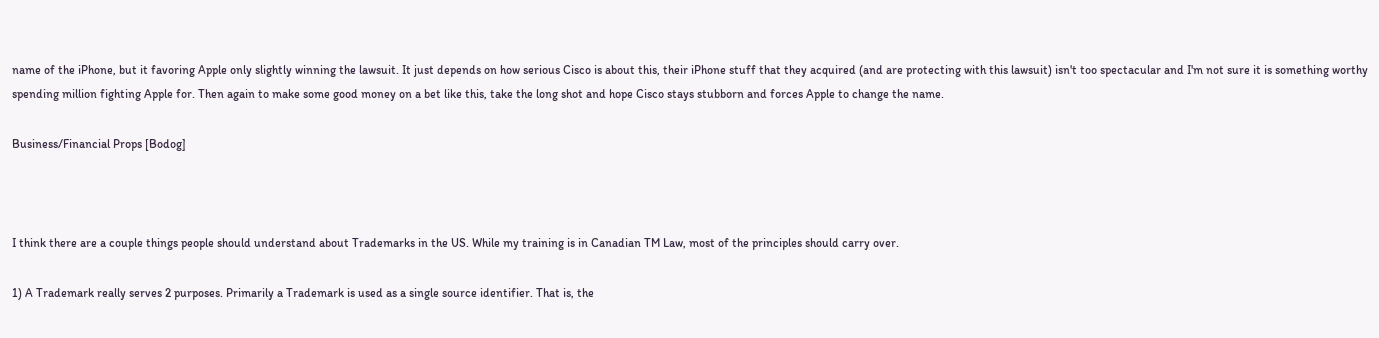name of the iPhone, but it favoring Apple only slightly winning the lawsuit. It just depends on how serious Cisco is about this, their iPhone stuff that they acquired (and are protecting with this lawsuit) isn't too spectacular and I'm not sure it is something worthy spending million fighting Apple for. Then again to make some good money on a bet like this, take the long shot and hope Cisco stays stubborn and forces Apple to change the name.

Business/Financial Props [Bodog]



I think there are a couple things people should understand about Trademarks in the US. While my training is in Canadian TM Law, most of the principles should carry over.

1) A Trademark really serves 2 purposes. Primarily a Trademark is used as a single source identifier. That is, the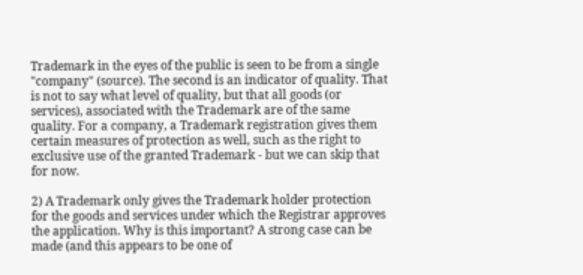Trademark in the eyes of the public is seen to be from a single "company" (source). The second is an indicator of quality. That is not to say what level of quality, but that all goods (or services), associated with the Trademark are of the same quality. For a company, a Trademark registration gives them certain measures of protection as well, such as the right to exclusive use of the granted Trademark - but we can skip that for now.

2) A Trademark only gives the Trademark holder protection for the goods and services under which the Registrar approves the application. Why is this important? A strong case can be made (and this appears to be one of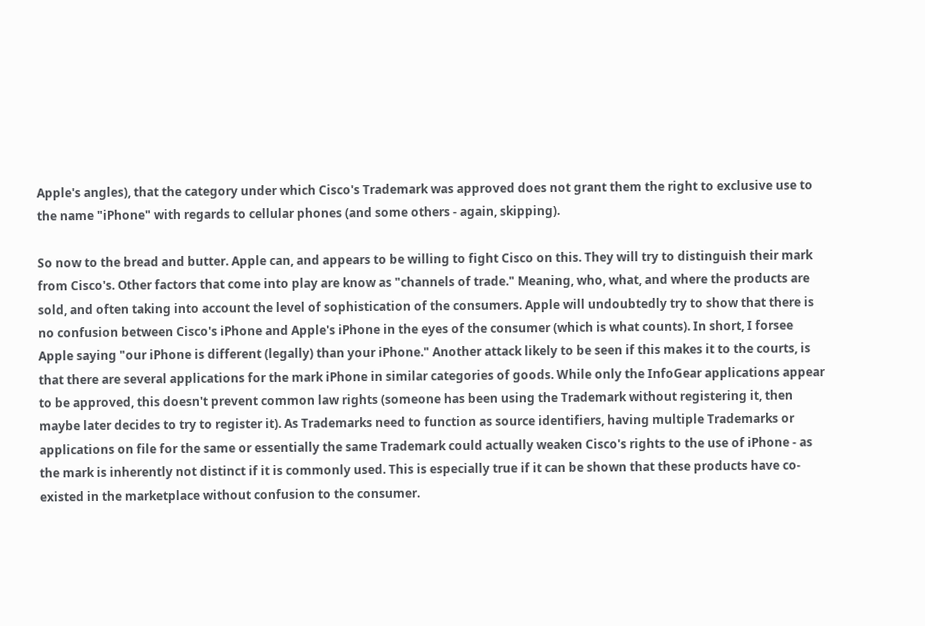Apple's angles), that the category under which Cisco's Trademark was approved does not grant them the right to exclusive use to the name "iPhone" with regards to cellular phones (and some others - again, skipping).

So now to the bread and butter. Apple can, and appears to be willing to fight Cisco on this. They will try to distinguish their mark from Cisco's. Other factors that come into play are know as "channels of trade." Meaning, who, what, and where the products are sold, and often taking into account the level of sophistication of the consumers. Apple will undoubtedly try to show that there is no confusion between Cisco's iPhone and Apple's iPhone in the eyes of the consumer (which is what counts). In short, I forsee Apple saying "our iPhone is different (legally) than your iPhone." Another attack likely to be seen if this makes it to the courts, is that there are several applications for the mark iPhone in similar categories of goods. While only the InfoGear applications appear to be approved, this doesn't prevent common law rights (someone has been using the Trademark without registering it, then maybe later decides to try to register it). As Trademarks need to function as source identifiers, having multiple Trademarks or applications on file for the same or essentially the same Trademark could actually weaken Cisco's rights to the use of iPhone - as the mark is inherently not distinct if it is commonly used. This is especially true if it can be shown that these products have co-existed in the marketplace without confusion to the consumer.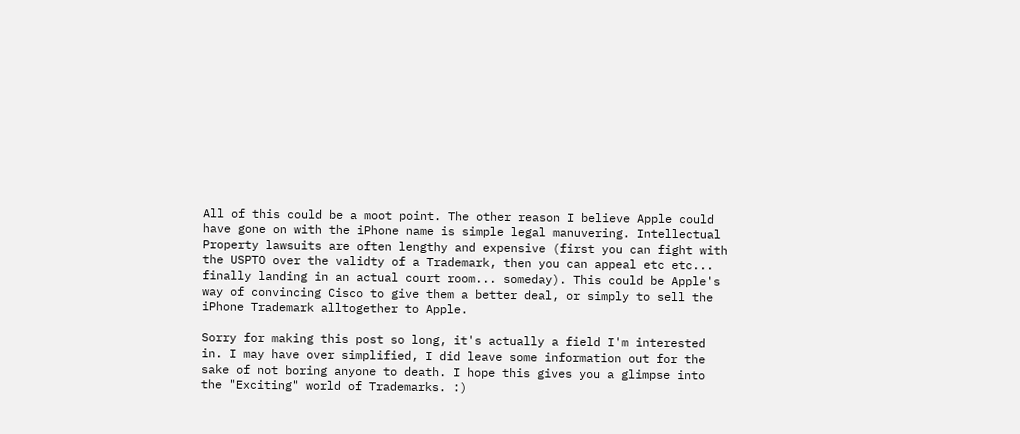All of this could be a moot point. The other reason I believe Apple could have gone on with the iPhone name is simple legal manuvering. Intellectual Property lawsuits are often lengthy and expensive (first you can fight with the USPTO over the validty of a Trademark, then you can appeal etc etc... finally landing in an actual court room... someday). This could be Apple's way of convincing Cisco to give them a better deal, or simply to sell the iPhone Trademark alltogether to Apple.

Sorry for making this post so long, it's actually a field I'm interested in. I may have over simplified, I did leave some information out for the sake of not boring anyone to death. I hope this gives you a glimpse into the "Exciting" world of Trademarks. :)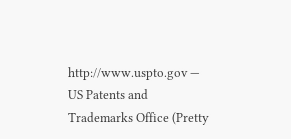http://www.uspto.gov — US Patents and Trademarks Office (Pretty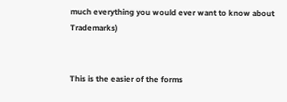much everything you would ever want to know about Trademarks)


This is the easier of the forms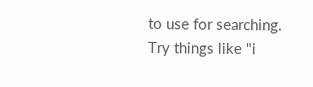to use for searching. Try things like "i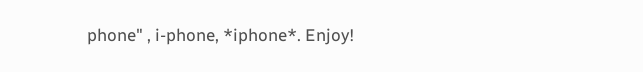phone" , i-phone, *iphone*. Enjoy!